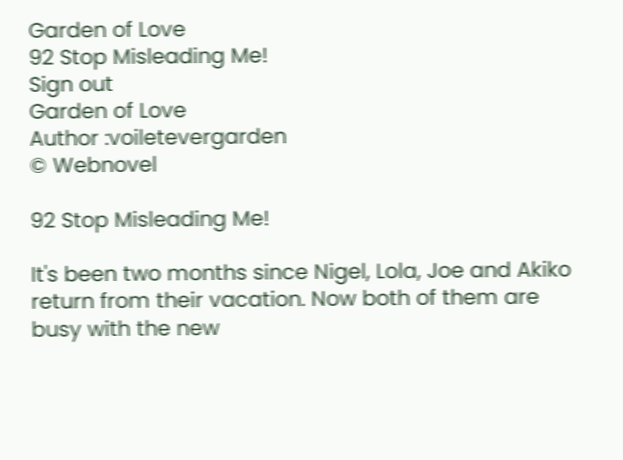Garden of Love
92 Stop Misleading Me!
Sign out
Garden of Love
Author :voiletevergarden
© Webnovel

92 Stop Misleading Me!

It's been two months since Nigel, Lola, Joe and Akiko return from their vacation. Now both of them are busy with the new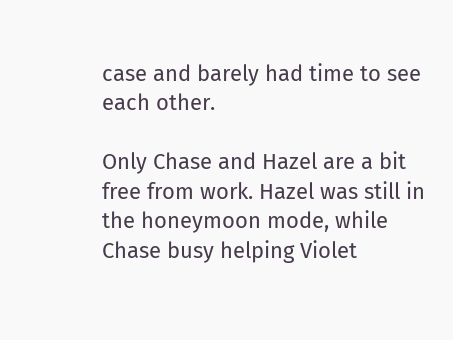case and barely had time to see each other.

Only Chase and Hazel are a bit free from work. Hazel was still in the honeymoon mode, while Chase busy helping Violet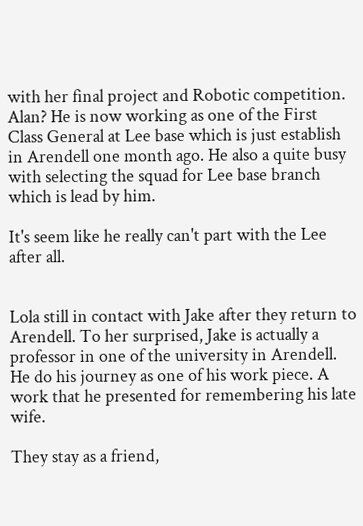with her final project and Robotic competition. Alan? He is now working as one of the First Class General at Lee base which is just establish in Arendell one month ago. He also a quite busy with selecting the squad for Lee base branch which is lead by him.

It's seem like he really can't part with the Lee after all.


Lola still in contact with Jake after they return to Arendell. To her surprised, Jake is actually a professor in one of the university in Arendell. He do his journey as one of his work piece. A work that he presented for remembering his late wife.

They stay as a friend,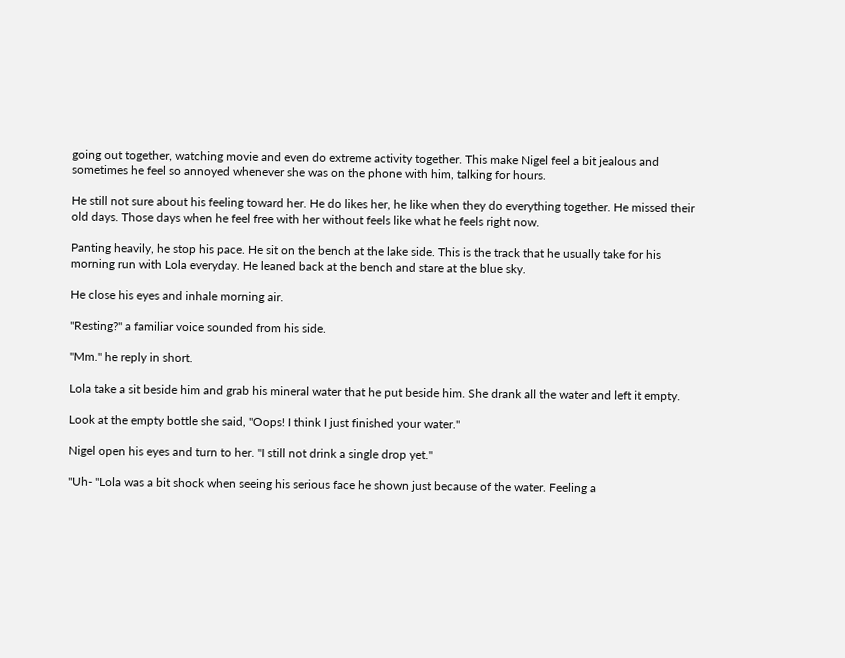going out together, watching movie and even do extreme activity together. This make Nigel feel a bit jealous and sometimes he feel so annoyed whenever she was on the phone with him, talking for hours.

He still not sure about his feeling toward her. He do likes her, he like when they do everything together. He missed their old days. Those days when he feel free with her without feels like what he feels right now.

Panting heavily, he stop his pace. He sit on the bench at the lake side. This is the track that he usually take for his morning run with Lola everyday. He leaned back at the bench and stare at the blue sky.

He close his eyes and inhale morning air.

"Resting?" a familiar voice sounded from his side.

"Mm." he reply in short.

Lola take a sit beside him and grab his mineral water that he put beside him. She drank all the water and left it empty.

Look at the empty bottle she said, "Oops! I think I just finished your water."

Nigel open his eyes and turn to her. "I still not drink a single drop yet."

"Uh- "Lola was a bit shock when seeing his serious face he shown just because of the water. Feeling a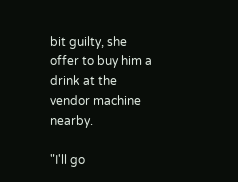bit guilty, she offer to buy him a drink at the vendor machine nearby.

"I'll go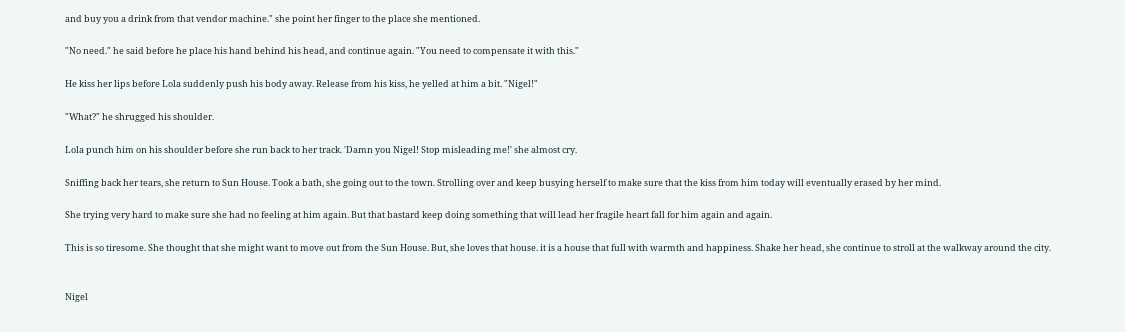and buy you a drink from that vendor machine." she point her finger to the place she mentioned.

"No need." he said before he place his hand behind his head, and continue again. "You need to compensate it with this."

He kiss her lips before Lola suddenly push his body away. Release from his kiss, he yelled at him a bit. "Nigel!"

"What?" he shrugged his shoulder.

Lola punch him on his shoulder before she run back to her track. 'Damn you Nigel! Stop misleading me!' she almost cry.

Sniffing back her tears, she return to Sun House. Took a bath, she going out to the town. Strolling over and keep busying herself to make sure that the kiss from him today will eventually erased by her mind.

She trying very hard to make sure she had no feeling at him again. But that bastard keep doing something that will lead her fragile heart fall for him again and again.

This is so tiresome. She thought that she might want to move out from the Sun House. But, she loves that house. it is a house that full with warmth and happiness. Shake her head, she continue to stroll at the walkway around the city.


Nigel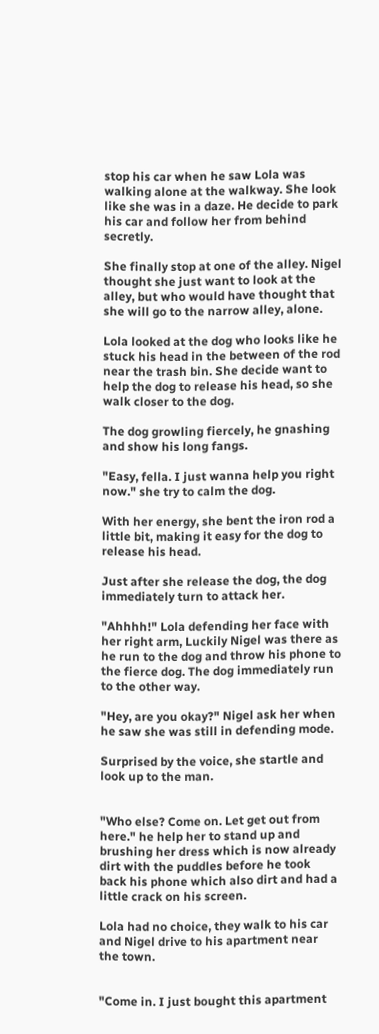stop his car when he saw Lola was walking alone at the walkway. She look like she was in a daze. He decide to park his car and follow her from behind secretly.

She finally stop at one of the alley. Nigel thought she just want to look at the alley, but who would have thought that she will go to the narrow alley, alone.

Lola looked at the dog who looks like he stuck his head in the between of the rod near the trash bin. She decide want to help the dog to release his head, so she walk closer to the dog.

The dog growling fiercely, he gnashing and show his long fangs.

"Easy, fella. I just wanna help you right now." she try to calm the dog.

With her energy, she bent the iron rod a little bit, making it easy for the dog to release his head.

Just after she release the dog, the dog immediately turn to attack her.

"Ahhhh!" Lola defending her face with her right arm, Luckily Nigel was there as he run to the dog and throw his phone to the fierce dog. The dog immediately run to the other way.

"Hey, are you okay?" Nigel ask her when he saw she was still in defending mode.

Surprised by the voice, she startle and look up to the man.


"Who else? Come on. Let get out from here." he help her to stand up and brushing her dress which is now already dirt with the puddles before he took back his phone which also dirt and had a little crack on his screen.

Lola had no choice, they walk to his car and Nigel drive to his apartment near the town.


"Come in. I just bought this apartment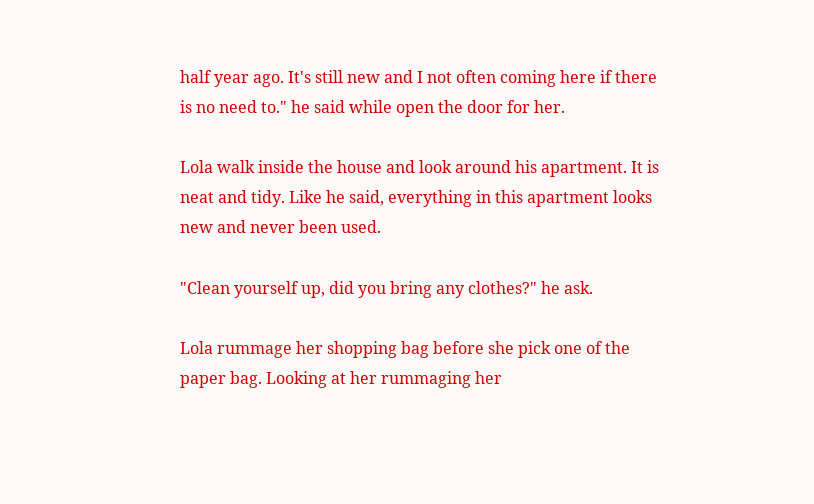half year ago. It's still new and I not often coming here if there is no need to." he said while open the door for her.

Lola walk inside the house and look around his apartment. It is neat and tidy. Like he said, everything in this apartment looks new and never been used.

"Clean yourself up, did you bring any clothes?" he ask.

Lola rummage her shopping bag before she pick one of the paper bag. Looking at her rummaging her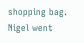shopping bag. Nigel went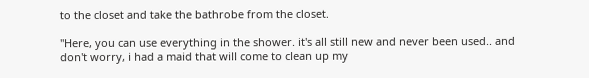to the closet and take the bathrobe from the closet.

"Here, you can use everything in the shower. it's all still new and never been used.. and don't worry, i had a maid that will come to clean up my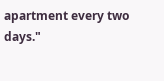apartment every two days."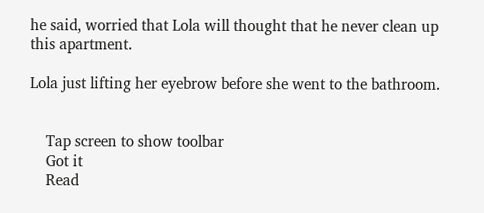he said, worried that Lola will thought that he never clean up this apartment.

Lola just lifting her eyebrow before she went to the bathroom.


    Tap screen to show toolbar
    Got it
    Read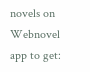novels on Webnovel app to get: